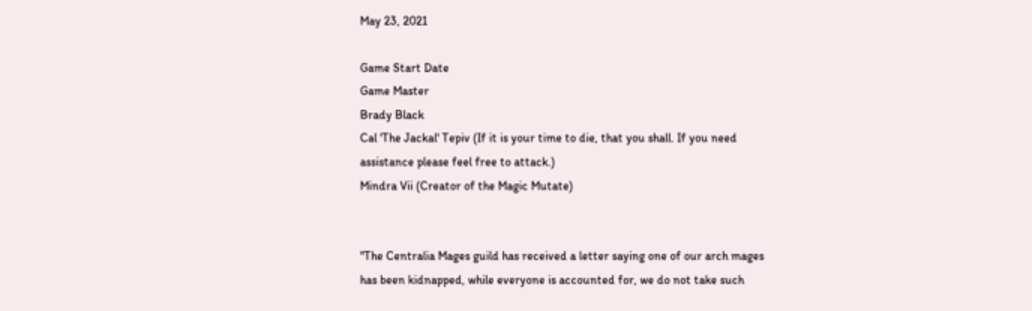May 23, 2021

Game Start Date
Game Master
Brady Black
Cal 'The Jackal' Tepiv (If it is your time to die, that you shall. If you need assistance please feel free to attack.)
Mindra Vii (Creator of the Magic Mutate)


"The Centralia Mages guild has received a letter saying one of our arch mages has been kidnapped, while everyone is accounted for, we do not take such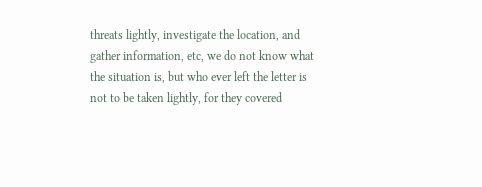threats lightly, investigate the location, and gather information, etc, we do not know what the situation is, but who ever left the letter is not to be taken lightly, for they covered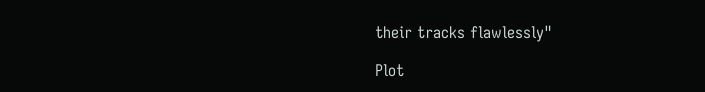their tracks flawlessly"

Plot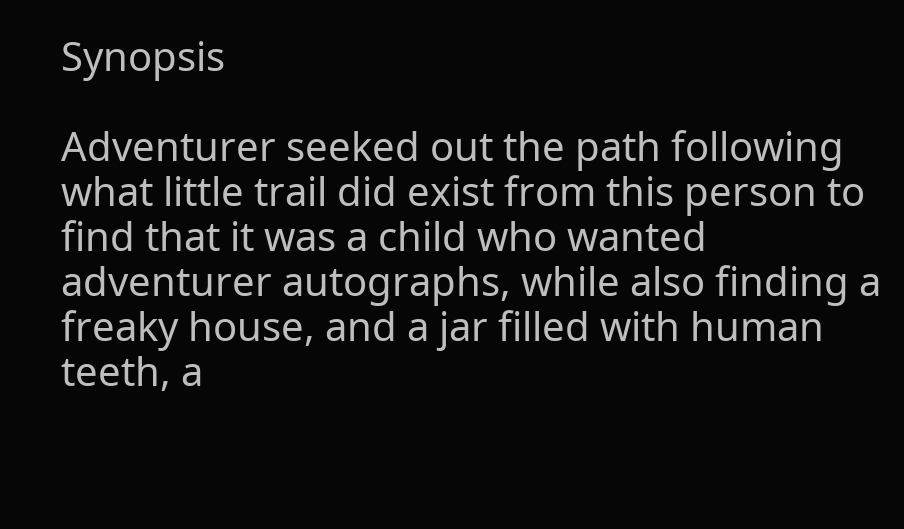Synopsis

Adventurer seeked out the path following what little trail did exist from this person to find that it was a child who wanted adventurer autographs, while also finding a freaky house, and a jar filled with human teeth, a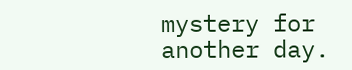mystery for another day.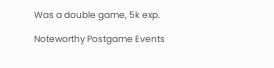Was a double game, 5k exp.

Noteworthy Postgame Events